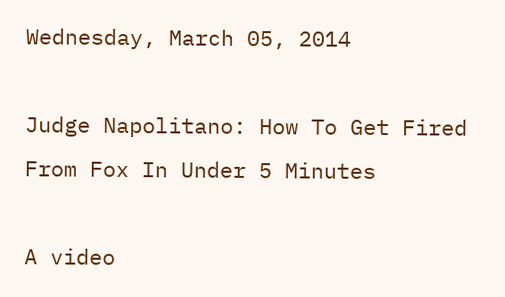Wednesday, March 05, 2014

Judge Napolitano: How To Get Fired From Fox In Under 5 Minutes

A video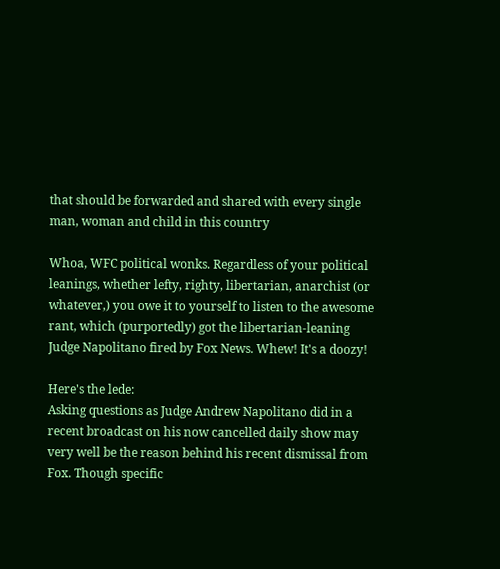that should be forwarded and shared with every single man, woman and child in this country

Whoa, WFC political wonks. Regardless of your political leanings, whether lefty, righty, libertarian, anarchist (or whatever,) you owe it to yourself to listen to the awesome rant, which (purportedly) got the libertarian-leaning Judge Napolitano fired by Fox News. Whew! It's a doozy!

Here's the lede:
Asking questions as Judge Andrew Napolitano did in a recent broadcast on his now cancelled daily show may very well be the reason behind his recent dismissal from Fox. Though specific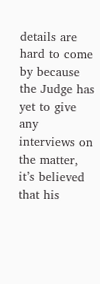details are hard to come by because the Judge has yet to give any interviews on the matter, it’s believed that his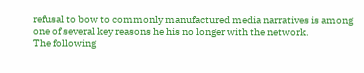refusal to bow to commonly manufactured media narratives is among one of several key reasons he his no longer with the network.
The following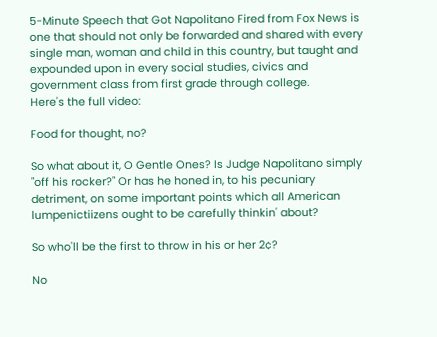5-Minute Speech that Got Napolitano Fired from Fox News is one that should not only be forwarded and shared with every single man, woman and child in this country, but taught and expounded upon in every social studies, civics and government class from first grade through college.
Here's the full video:

Food for thought, no?

So what about it, O Gentle Ones? Is Judge Napolitano simply "off his rocker?" Or has he honed in, to his pecuniary detriment, on some important points which all American lumpenictiizens ought to be carefully thinkin' about?

So who'll be the first to throw in his or her 2¢?

No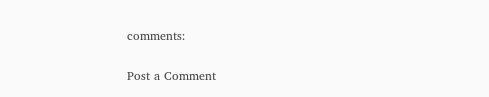comments:

Post a Comment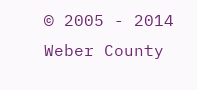© 2005 - 2014 Weber County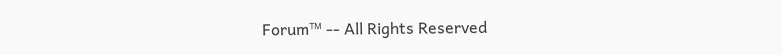Forum™ -- All Rights Reserved